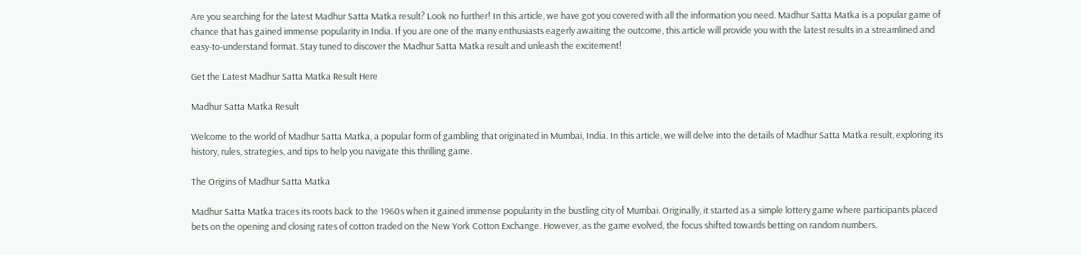Are you searching for the latest Madhur Satta Matka result? Look no further! In this article, we have got you covered with all the information you need. Madhur Satta Matka is a popular game of chance that has gained immense popularity in India. If you are one of the many enthusiasts eagerly awaiting the outcome, this article will provide you with the latest results in a streamlined and easy-to-understand format. Stay tuned to discover the Madhur Satta Matka result and unleash the excitement!

Get the Latest Madhur Satta Matka Result Here

Madhur Satta Matka Result

Welcome to the world of Madhur Satta Matka, a popular form of gambling that originated in Mumbai, India. In this article, we will delve into the details of Madhur Satta Matka result, exploring its history, rules, strategies, and tips to help you navigate this thrilling game.

The Origins of Madhur Satta Matka

Madhur Satta Matka traces its roots back to the 1960s when it gained immense popularity in the bustling city of Mumbai. Originally, it started as a simple lottery game where participants placed bets on the opening and closing rates of cotton traded on the New York Cotton Exchange. However, as the game evolved, the focus shifted towards betting on random numbers.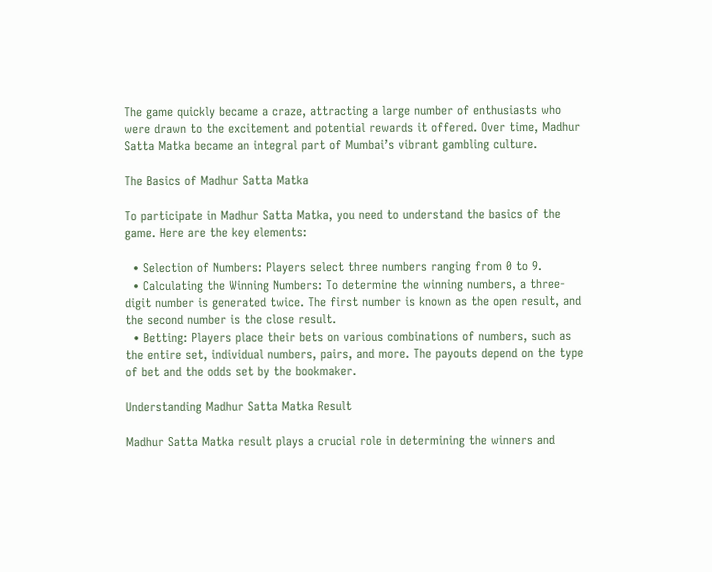The game quickly became a craze, attracting a large number of enthusiasts who were drawn to the excitement and potential rewards it offered. Over time, Madhur Satta Matka became an integral part of Mumbai’s vibrant gambling culture.

The Basics of Madhur Satta Matka

To participate in Madhur Satta Matka, you need to understand the basics of the game. Here are the key elements:

  • Selection of Numbers: Players select three numbers ranging from 0 to 9.
  • Calculating the Winning Numbers: To determine the winning numbers, a three-digit number is generated twice. The first number is known as the open result, and the second number is the close result.
  • Betting: Players place their bets on various combinations of numbers, such as the entire set, individual numbers, pairs, and more. The payouts depend on the type of bet and the odds set by the bookmaker.

Understanding Madhur Satta Matka Result

Madhur Satta Matka result plays a crucial role in determining the winners and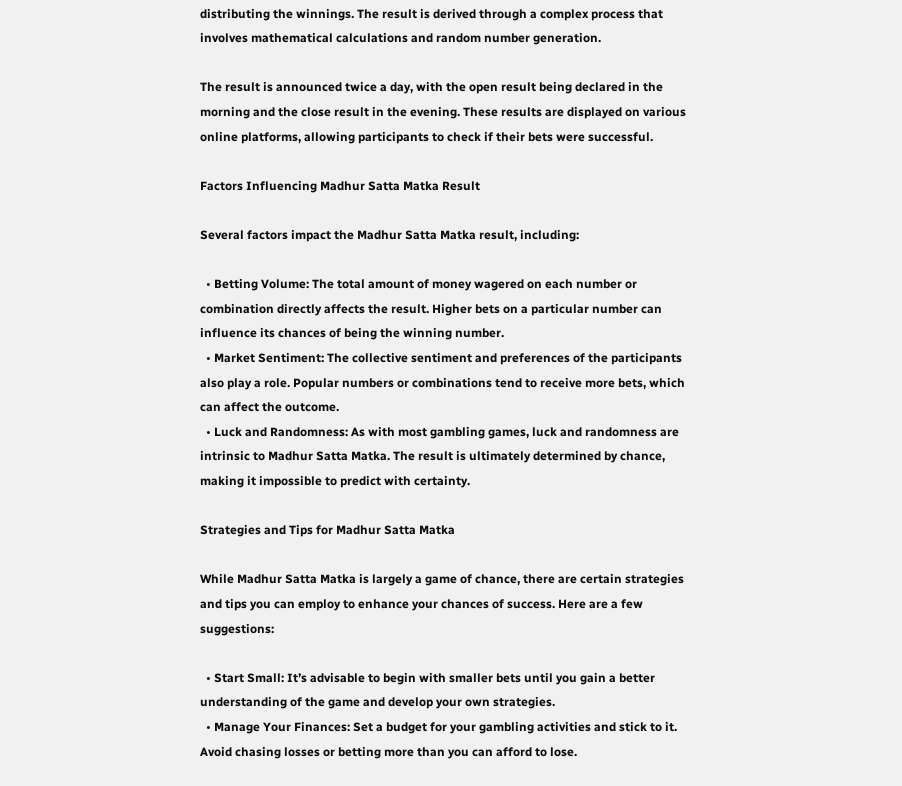distributing the winnings. The result is derived through a complex process that involves mathematical calculations and random number generation.

The result is announced twice a day, with the open result being declared in the morning and the close result in the evening. These results are displayed on various online platforms, allowing participants to check if their bets were successful.

Factors Influencing Madhur Satta Matka Result

Several factors impact the Madhur Satta Matka result, including:

  • Betting Volume: The total amount of money wagered on each number or combination directly affects the result. Higher bets on a particular number can influence its chances of being the winning number.
  • Market Sentiment: The collective sentiment and preferences of the participants also play a role. Popular numbers or combinations tend to receive more bets, which can affect the outcome.
  • Luck and Randomness: As with most gambling games, luck and randomness are intrinsic to Madhur Satta Matka. The result is ultimately determined by chance, making it impossible to predict with certainty.

Strategies and Tips for Madhur Satta Matka

While Madhur Satta Matka is largely a game of chance, there are certain strategies and tips you can employ to enhance your chances of success. Here are a few suggestions:

  • Start Small: It’s advisable to begin with smaller bets until you gain a better understanding of the game and develop your own strategies.
  • Manage Your Finances: Set a budget for your gambling activities and stick to it. Avoid chasing losses or betting more than you can afford to lose.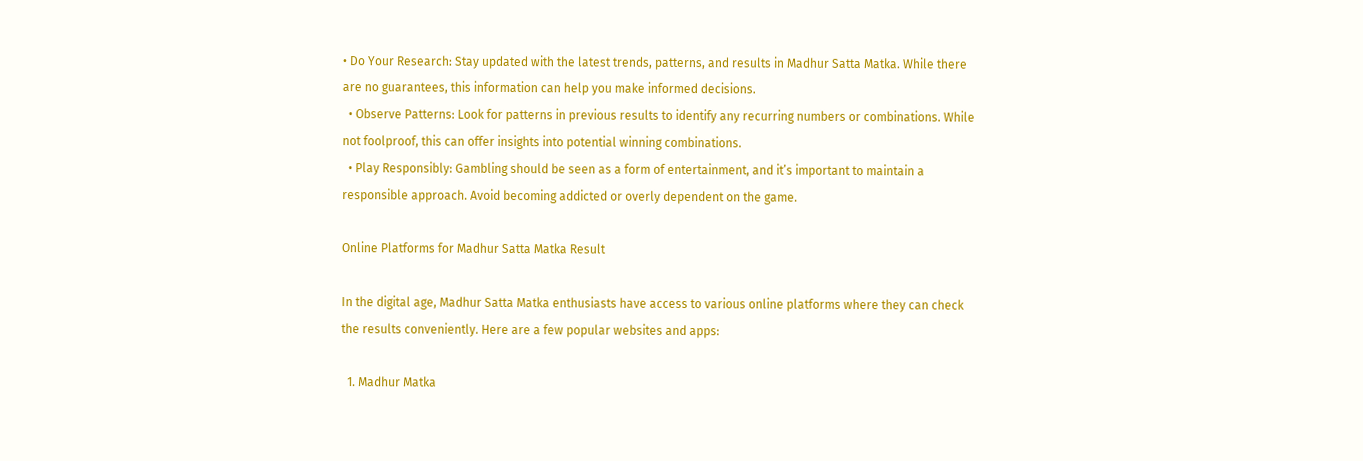• Do Your Research: Stay updated with the latest trends, patterns, and results in Madhur Satta Matka. While there are no guarantees, this information can help you make informed decisions.
  • Observe Patterns: Look for patterns in previous results to identify any recurring numbers or combinations. While not foolproof, this can offer insights into potential winning combinations.
  • Play Responsibly: Gambling should be seen as a form of entertainment, and it’s important to maintain a responsible approach. Avoid becoming addicted or overly dependent on the game.

Online Platforms for Madhur Satta Matka Result

In the digital age, Madhur Satta Matka enthusiasts have access to various online platforms where they can check the results conveniently. Here are a few popular websites and apps:

  1. Madhur Matka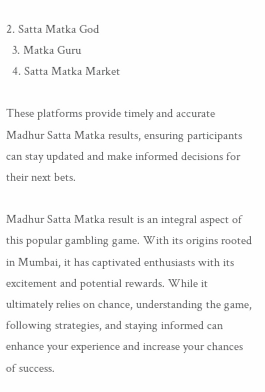2. Satta Matka God
  3. Matka Guru
  4. Satta Matka Market

These platforms provide timely and accurate Madhur Satta Matka results, ensuring participants can stay updated and make informed decisions for their next bets.

Madhur Satta Matka result is an integral aspect of this popular gambling game. With its origins rooted in Mumbai, it has captivated enthusiasts with its excitement and potential rewards. While it ultimately relies on chance, understanding the game, following strategies, and staying informed can enhance your experience and increase your chances of success.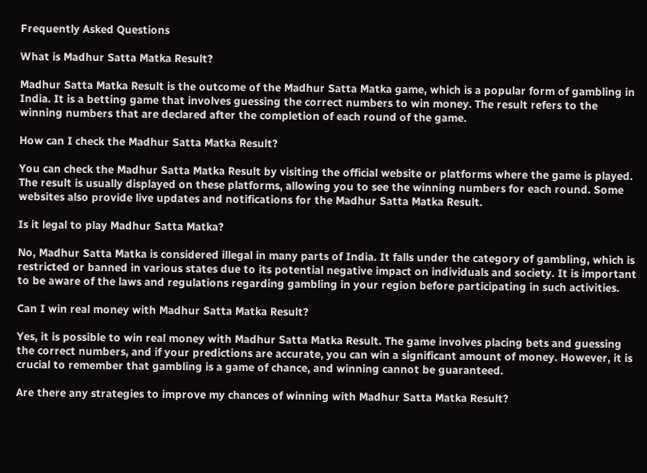Frequently Asked Questions

What is Madhur Satta Matka Result?

Madhur Satta Matka Result is the outcome of the Madhur Satta Matka game, which is a popular form of gambling in India. It is a betting game that involves guessing the correct numbers to win money. The result refers to the winning numbers that are declared after the completion of each round of the game.

How can I check the Madhur Satta Matka Result?

You can check the Madhur Satta Matka Result by visiting the official website or platforms where the game is played. The result is usually displayed on these platforms, allowing you to see the winning numbers for each round. Some websites also provide live updates and notifications for the Madhur Satta Matka Result.

Is it legal to play Madhur Satta Matka?

No, Madhur Satta Matka is considered illegal in many parts of India. It falls under the category of gambling, which is restricted or banned in various states due to its potential negative impact on individuals and society. It is important to be aware of the laws and regulations regarding gambling in your region before participating in such activities.

Can I win real money with Madhur Satta Matka Result?

Yes, it is possible to win real money with Madhur Satta Matka Result. The game involves placing bets and guessing the correct numbers, and if your predictions are accurate, you can win a significant amount of money. However, it is crucial to remember that gambling is a game of chance, and winning cannot be guaranteed.

Are there any strategies to improve my chances of winning with Madhur Satta Matka Result?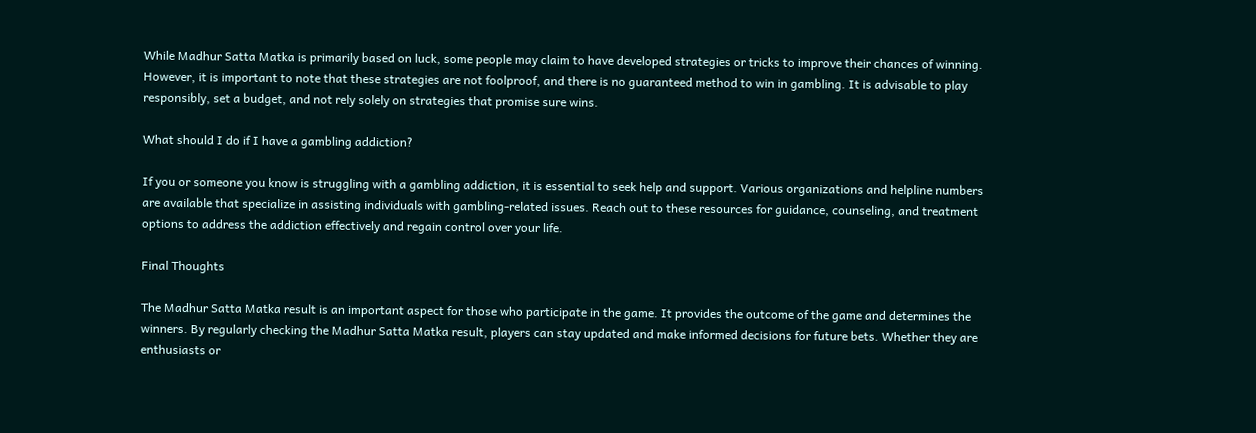While Madhur Satta Matka is primarily based on luck, some people may claim to have developed strategies or tricks to improve their chances of winning. However, it is important to note that these strategies are not foolproof, and there is no guaranteed method to win in gambling. It is advisable to play responsibly, set a budget, and not rely solely on strategies that promise sure wins.

What should I do if I have a gambling addiction?

If you or someone you know is struggling with a gambling addiction, it is essential to seek help and support. Various organizations and helpline numbers are available that specialize in assisting individuals with gambling-related issues. Reach out to these resources for guidance, counseling, and treatment options to address the addiction effectively and regain control over your life.

Final Thoughts

The Madhur Satta Matka result is an important aspect for those who participate in the game. It provides the outcome of the game and determines the winners. By regularly checking the Madhur Satta Matka result, players can stay updated and make informed decisions for future bets. Whether they are enthusiasts or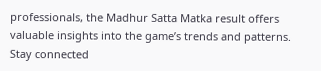professionals, the Madhur Satta Matka result offers valuable insights into the game’s trends and patterns. Stay connected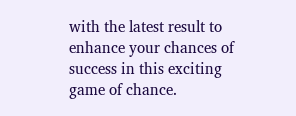with the latest result to enhance your chances of success in this exciting game of chance.